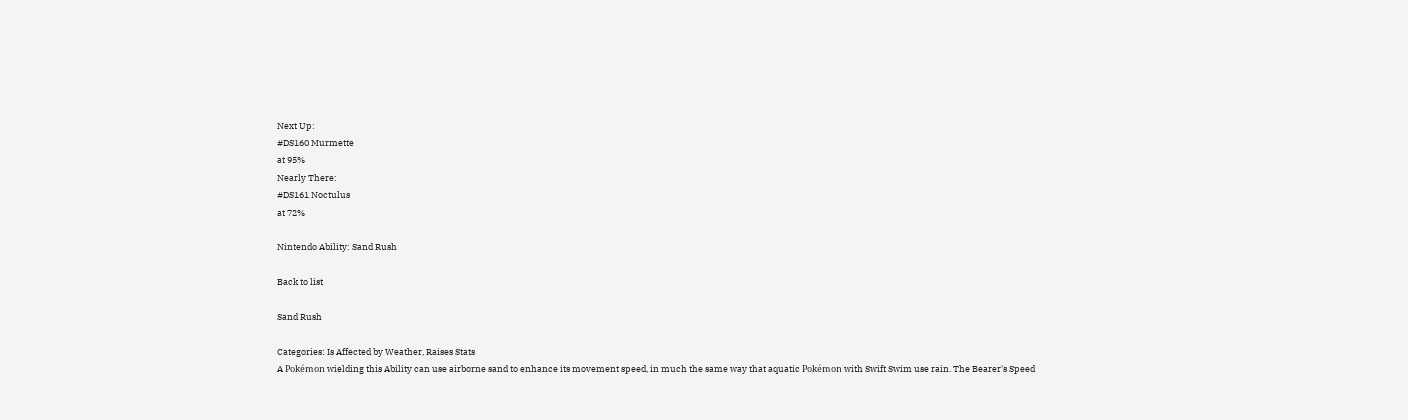Next Up:
#DS160 Murmette
at 95%
Nearly There:
#DS161 Noctulus
at 72%

Nintendo Ability: Sand Rush

Back to list

Sand Rush

Categories: Is Affected by Weather, Raises Stats
A Pokémon wielding this Ability can use airborne sand to enhance its movement speed, in much the same way that aquatic Pokémon with Swift Swim use rain. The Bearer's Speed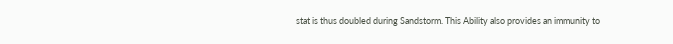stat is thus doubled during Sandstorm. This Ability also provides an immunity to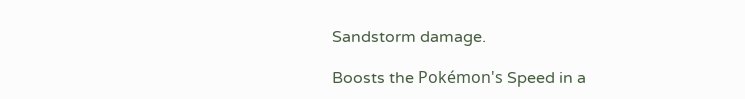Sandstorm damage.

Boosts the Pokémon's Speed in a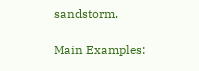sandstorm.

Main Examples: